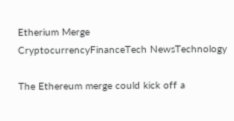Etherium Merge
CryptocurrencyFinanceTech NewsTechnology

The Ethereum merge could kick off a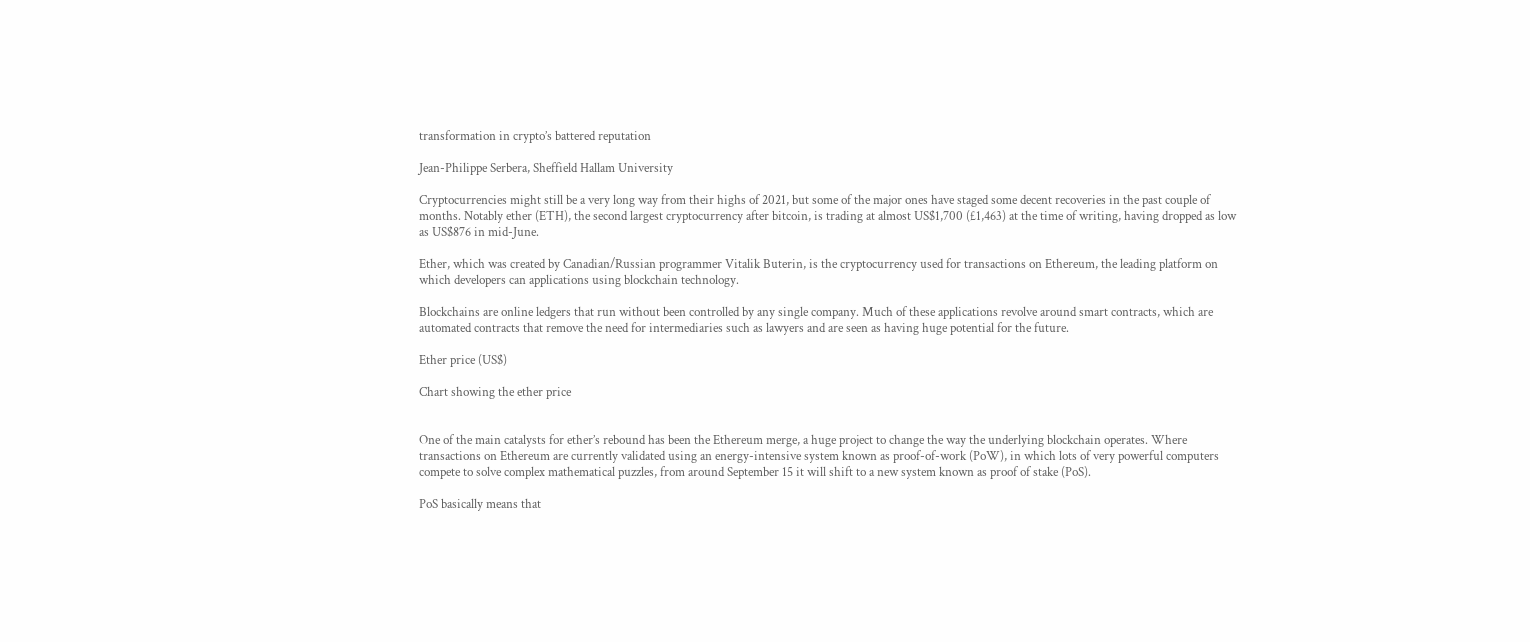transformation in crypto’s battered reputation

Jean-Philippe Serbera, Sheffield Hallam University

Cryptocurrencies might still be a very long way from their highs of 2021, but some of the major ones have staged some decent recoveries in the past couple of months. Notably ether (ETH), the second largest cryptocurrency after bitcoin, is trading at almost US$1,700 (£1,463) at the time of writing, having dropped as low as US$876 in mid-June.

Ether, which was created by Canadian/Russian programmer Vitalik Buterin, is the cryptocurrency used for transactions on Ethereum, the leading platform on which developers can applications using blockchain technology.

Blockchains are online ledgers that run without been controlled by any single company. Much of these applications revolve around smart contracts, which are automated contracts that remove the need for intermediaries such as lawyers and are seen as having huge potential for the future.

Ether price (US$)

Chart showing the ether price


One of the main catalysts for ether’s rebound has been the Ethereum merge, a huge project to change the way the underlying blockchain operates. Where transactions on Ethereum are currently validated using an energy-intensive system known as proof-of-work (PoW), in which lots of very powerful computers compete to solve complex mathematical puzzles, from around September 15 it will shift to a new system known as proof of stake (PoS).

PoS basically means that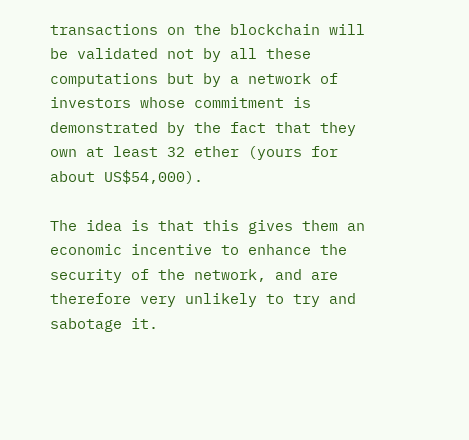transactions on the blockchain will be validated not by all these computations but by a network of investors whose commitment is demonstrated by the fact that they own at least 32 ether (yours for about US$54,000).

The idea is that this gives them an economic incentive to enhance the security of the network, and are therefore very unlikely to try and sabotage it.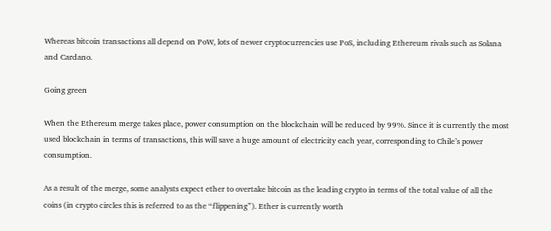Whereas bitcoin transactions all depend on PoW, lots of newer cryptocurrencies use PoS, including Ethereum rivals such as Solana and Cardano.

Going green

When the Ethereum merge takes place, power consumption on the blockchain will be reduced by 99%. Since it is currently the most used blockchain in terms of transactions, this will save a huge amount of electricity each year, corresponding to Chile’s power consumption.

As a result of the merge, some analysts expect ether to overtake bitcoin as the leading crypto in terms of the total value of all the coins (in crypto circles this is referred to as the “flippening”). Ether is currently worth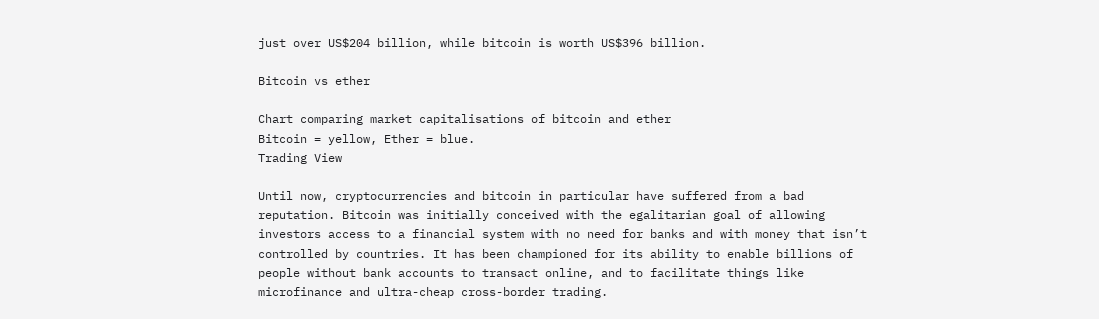just over US$204 billion, while bitcoin is worth US$396 billion.

Bitcoin vs ether

Chart comparing market capitalisations of bitcoin and ether
Bitcoin = yellow, Ether = blue.
Trading View

Until now, cryptocurrencies and bitcoin in particular have suffered from a bad reputation. Bitcoin was initially conceived with the egalitarian goal of allowing investors access to a financial system with no need for banks and with money that isn’t controlled by countries. It has been championed for its ability to enable billions of people without bank accounts to transact online, and to facilitate things like microfinance and ultra-cheap cross-border trading.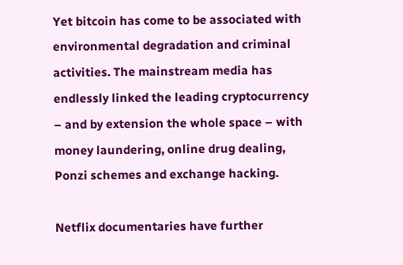Yet bitcoin has come to be associated with environmental degradation and criminal activities. The mainstream media has endlessly linked the leading cryptocurrency – and by extension the whole space – with money laundering, online drug dealing, Ponzi schemes and exchange hacking.

Netflix documentaries have further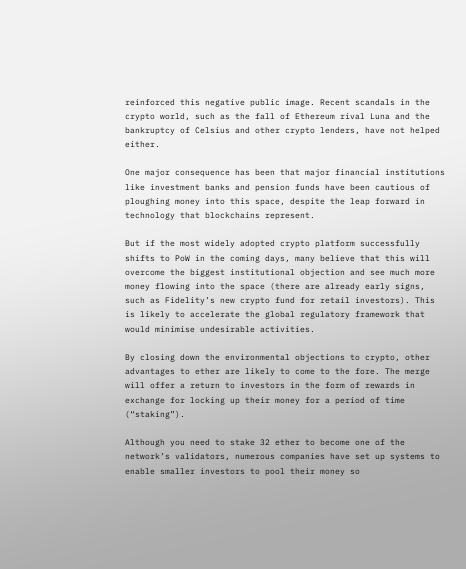reinforced this negative public image. Recent scandals in the crypto world, such as the fall of Ethereum rival Luna and the bankruptcy of Celsius and other crypto lenders, have not helped either.

One major consequence has been that major financial institutions like investment banks and pension funds have been cautious of ploughing money into this space, despite the leap forward in technology that blockchains represent.

But if the most widely adopted crypto platform successfully shifts to PoW in the coming days, many believe that this will overcome the biggest institutional objection and see much more money flowing into the space (there are already early signs, such as Fidelity’s new crypto fund for retail investors). This is likely to accelerate the global regulatory framework that would minimise undesirable activities.

By closing down the environmental objections to crypto, other advantages to ether are likely to come to the fore. The merge will offer a return to investors in the form of rewards in exchange for locking up their money for a period of time (“staking”).

Although you need to stake 32 ether to become one of the network’s validators, numerous companies have set up systems to enable smaller investors to pool their money so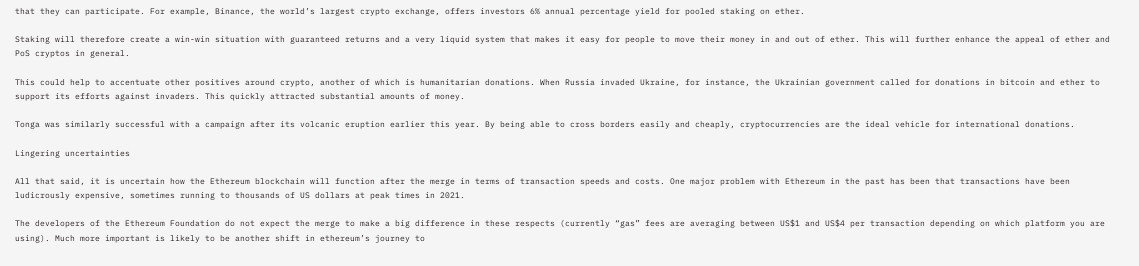that they can participate. For example, Binance, the world’s largest crypto exchange, offers investors 6% annual percentage yield for pooled staking on ether.

Staking will therefore create a win-win situation with guaranteed returns and a very liquid system that makes it easy for people to move their money in and out of ether. This will further enhance the appeal of ether and PoS cryptos in general.

This could help to accentuate other positives around crypto, another of which is humanitarian donations. When Russia invaded Ukraine, for instance, the Ukrainian government called for donations in bitcoin and ether to support its efforts against invaders. This quickly attracted substantial amounts of money.

Tonga was similarly successful with a campaign after its volcanic eruption earlier this year. By being able to cross borders easily and cheaply, cryptocurrencies are the ideal vehicle for international donations.

Lingering uncertainties

All that said, it is uncertain how the Ethereum blockchain will function after the merge in terms of transaction speeds and costs. One major problem with Ethereum in the past has been that transactions have been ludicrously expensive, sometimes running to thousands of US dollars at peak times in 2021.

The developers of the Ethereum Foundation do not expect the merge to make a big difference in these respects (currently “gas” fees are averaging between US$1 and US$4 per transaction depending on which platform you are using). Much more important is likely to be another shift in ethereum’s journey to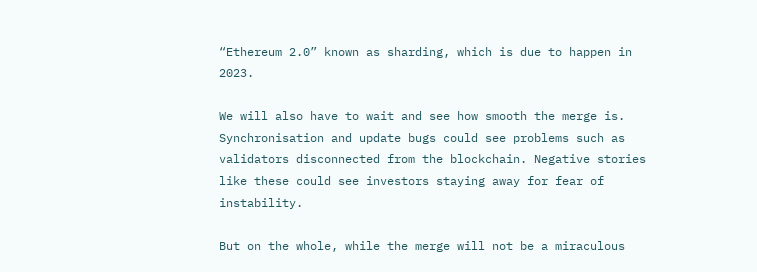“Ethereum 2.0” known as sharding, which is due to happen in 2023.

We will also have to wait and see how smooth the merge is. Synchronisation and update bugs could see problems such as validators disconnected from the blockchain. Negative stories like these could see investors staying away for fear of instability.

But on the whole, while the merge will not be a miraculous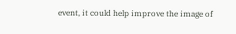event, it could help improve the image of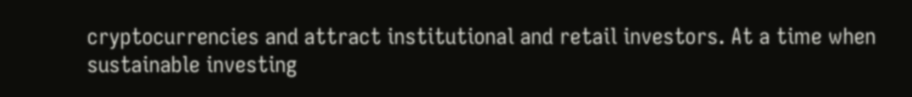cryptocurrencies and attract institutional and retail investors. At a time when sustainable investing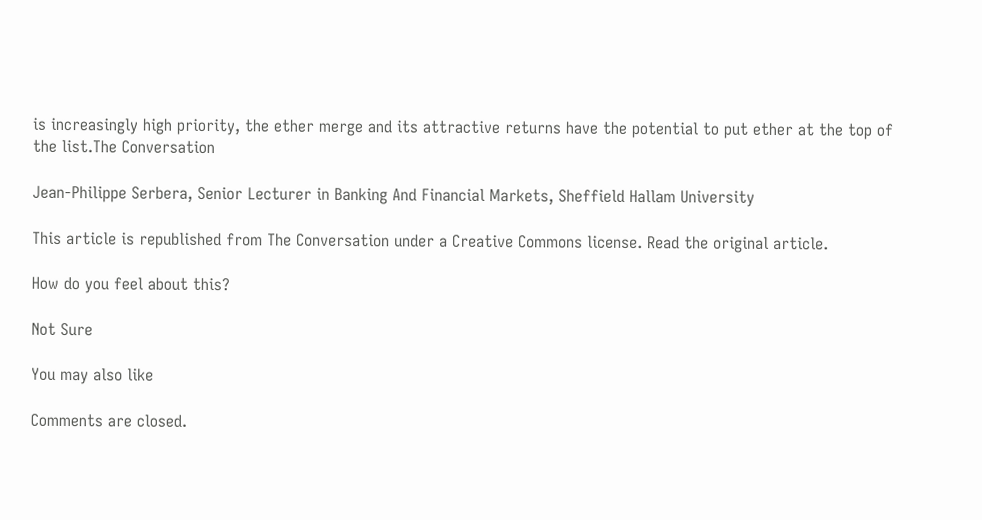is increasingly high priority, the ether merge and its attractive returns have the potential to put ether at the top of the list.The Conversation

Jean-Philippe Serbera, Senior Lecturer in Banking And Financial Markets, Sheffield Hallam University

This article is republished from The Conversation under a Creative Commons license. Read the original article.

How do you feel about this?

Not Sure

You may also like

Comments are closed.